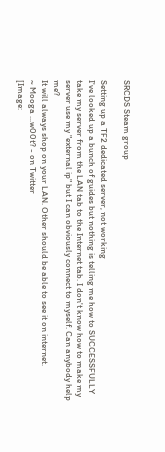SRCDS Steam group

Setting up a TF2 dedicated server, not working
I've looked up a bunch of guides but nothing is telling me how to SUCCESSFULLY take my server from the LAN tab to the Internet tab. I don't know how to make my server use my "external ip" but I can obviously connect to myself. Can anybody help me?
It will always shop on your LAN. Other should be able to see it on internet.
~ Mooga ...w00t? - on Twitter
[Image: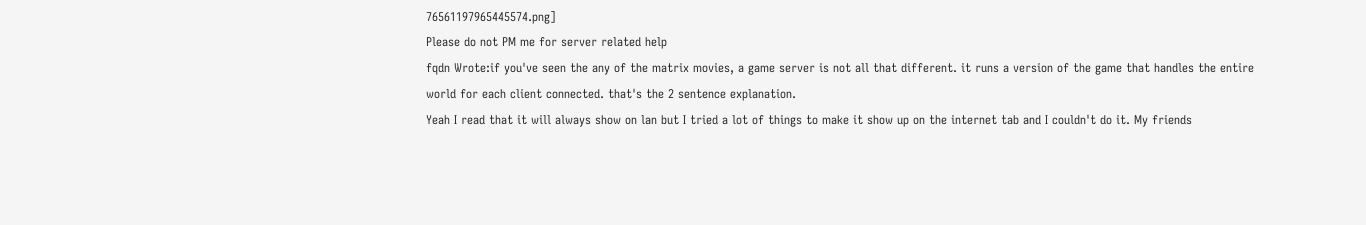76561197965445574.png]
Please do not PM me for server related help
fqdn Wrote:if you've seen the any of the matrix movies, a game server is not all that different. it runs a version of the game that handles the entire world for each client connected. that's the 2 sentence explanation.
Yeah I read that it will always show on lan but I tried a lot of things to make it show up on the internet tab and I couldn't do it. My friends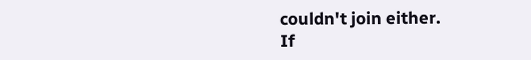couldn't join either.
If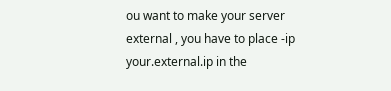ou want to make your server external , you have to place -ip your.external.ip in the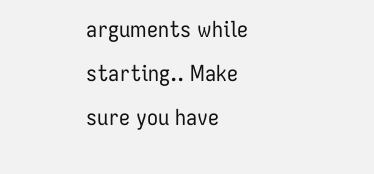arguments while starting.. Make sure you have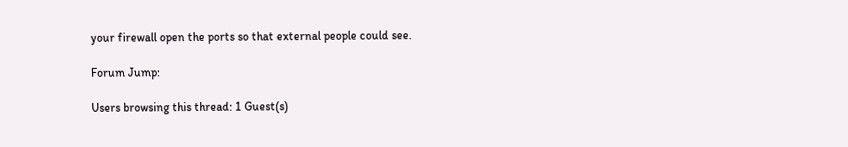your firewall open the ports so that external people could see.

Forum Jump:

Users browsing this thread: 1 Guest(s)